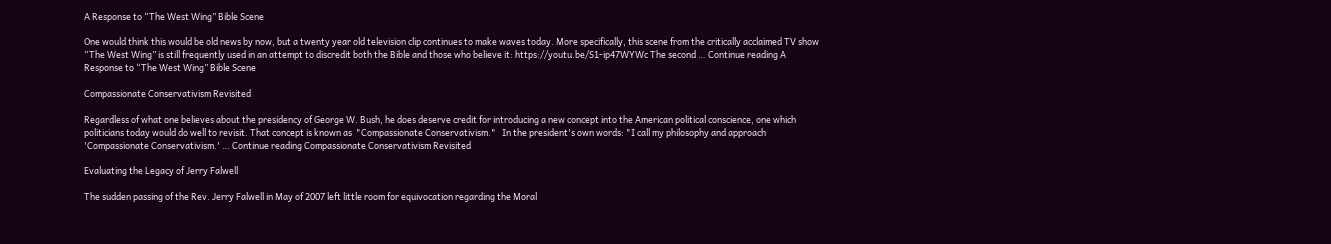A Response to “The West Wing” Bible Scene

One would think this would be old news by now, but a twenty year old television clip continues to make waves today. More specifically, this scene from the critically acclaimed TV show “The West Wing” is still frequently used in an attempt to discredit both the Bible and those who believe it: https://youtu.be/S1-ip47WYWc The second … Continue reading A Response to “The West Wing” Bible Scene

Compassionate Conservativism Revisited

Regardless of what one believes about the presidency of George W. Bush, he does deserve credit for introducing a new concept into the American political conscience, one which politicians today would do well to revisit. That concept is known as  "Compassionate Conservativism."   In the president's own words: "I call my philosophy and approach 'Compassionate Conservativism.' … Continue reading Compassionate Conservativism Revisited

Evaluating the Legacy of Jerry Falwell

The sudden passing of the Rev. Jerry Falwell in May of 2007 left little room for equivocation regarding the Moral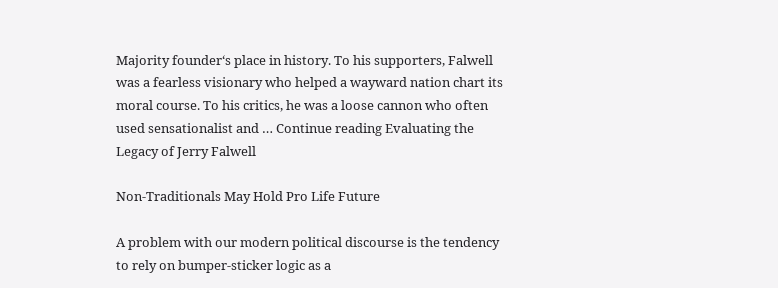Majority founder‘s place in history. To his supporters, Falwell was a fearless visionary who helped a wayward nation chart its moral course. To his critics, he was a loose cannon who often used sensationalist and … Continue reading Evaluating the Legacy of Jerry Falwell

Non-Traditionals May Hold Pro Life Future

A problem with our modern political discourse is the tendency to rely on bumper-sticker logic as a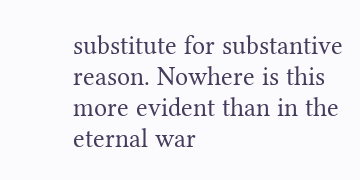substitute for substantive reason. Nowhere is this more evident than in the eternal war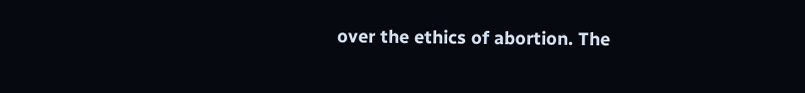over the ethics of abortion. The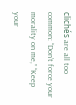clichés are all too common: “Don’t force your morality on me,” “Keep your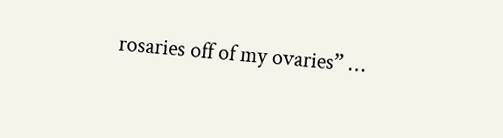rosaries off of my ovaries” …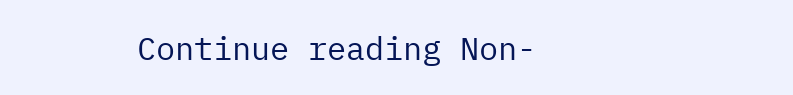Continue reading Non-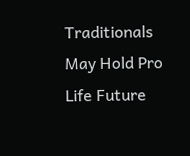Traditionals May Hold Pro Life Future